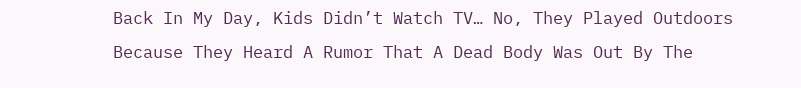Back In My Day, Kids Didn’t Watch TV… No, They Played Outdoors Because They Heard A Rumor That A Dead Body Was Out By The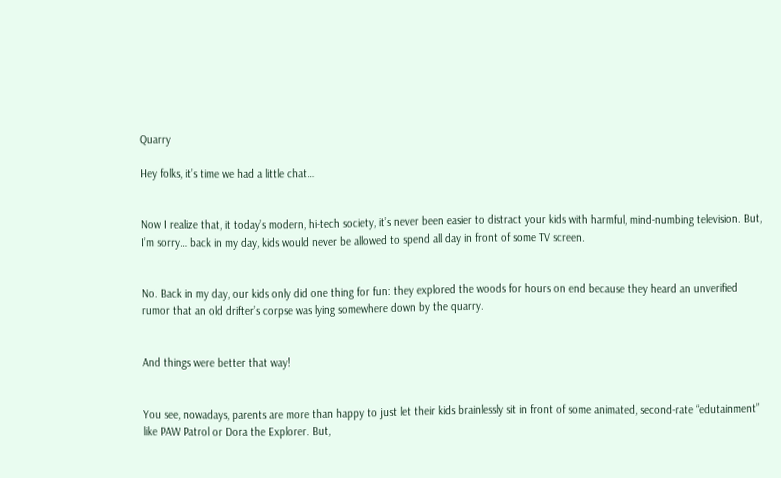Quarry

Hey folks, it’s time we had a little chat…


Now I realize that, it today’s modern, hi-tech society, it’s never been easier to distract your kids with harmful, mind-numbing television. But, I’m sorry… back in my day, kids would never be allowed to spend all day in front of some TV screen.


No. Back in my day, our kids only did one thing for fun: they explored the woods for hours on end because they heard an unverified rumor that an old drifter’s corpse was lying somewhere down by the quarry.


And things were better that way!


You see, nowadays, parents are more than happy to just let their kids brainlessly sit in front of some animated, second-rate “edutainment” like PAW Patrol or Dora the Explorer. But,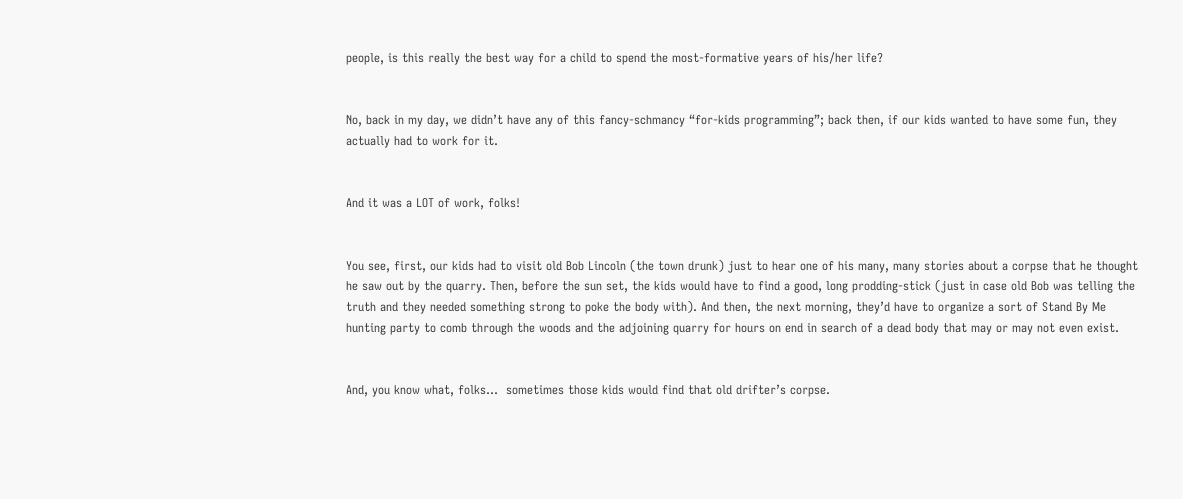people, is this really the best way for a child to spend the most-formative years of his/her life?


No, back in my day, we didn’t have any of this fancy-schmancy “for-kids programming”; back then, if our kids wanted to have some fun, they actually had to work for it.


And it was a LOT of work, folks!


You see, first, our kids had to visit old Bob Lincoln (the town drunk) just to hear one of his many, many stories about a corpse that he thought he saw out by the quarry. Then, before the sun set, the kids would have to find a good, long prodding-stick (just in case old Bob was telling the truth and they needed something strong to poke the body with). And then, the next morning, they’d have to organize a sort of Stand By Me hunting party to comb through the woods and the adjoining quarry for hours on end in search of a dead body that may or may not even exist.


And, you know what, folks…  sometimes those kids would find that old drifter’s corpse.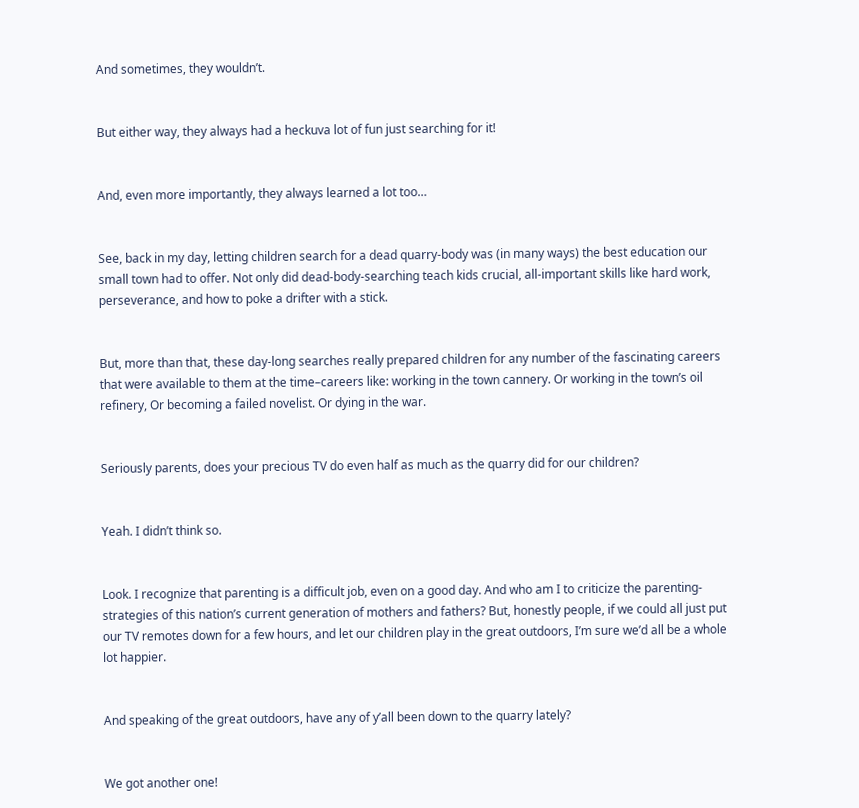And sometimes, they wouldn’t.


But either way, they always had a heckuva lot of fun just searching for it!


And, even more importantly, they always learned a lot too…


See, back in my day, letting children search for a dead quarry-body was (in many ways) the best education our small town had to offer. Not only did dead-body-searching teach kids crucial, all-important skills like hard work, perseverance, and how to poke a drifter with a stick.


But, more than that, these day-long searches really prepared children for any number of the fascinating careers that were available to them at the time–careers like: working in the town cannery. Or working in the town’s oil refinery, Or becoming a failed novelist. Or dying in the war.


Seriously parents, does your precious TV do even half as much as the quarry did for our children?


Yeah. I didn’t think so.


Look. I recognize that parenting is a difficult job, even on a good day. And who am I to criticize the parenting-strategies of this nation’s current generation of mothers and fathers? But, honestly people, if we could all just put our TV remotes down for a few hours, and let our children play in the great outdoors, I’m sure we’d all be a whole lot happier.


And speaking of the great outdoors, have any of y’all been down to the quarry lately?


We got another one!